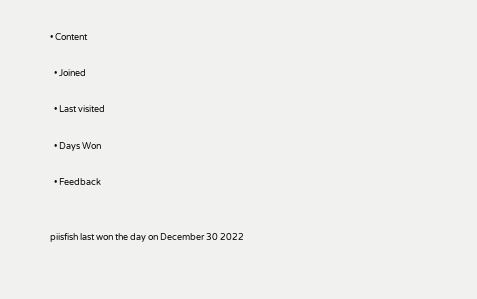• Content

  • Joined

  • Last visited

  • Days Won

  • Feedback


piisfish last won the day on December 30 2022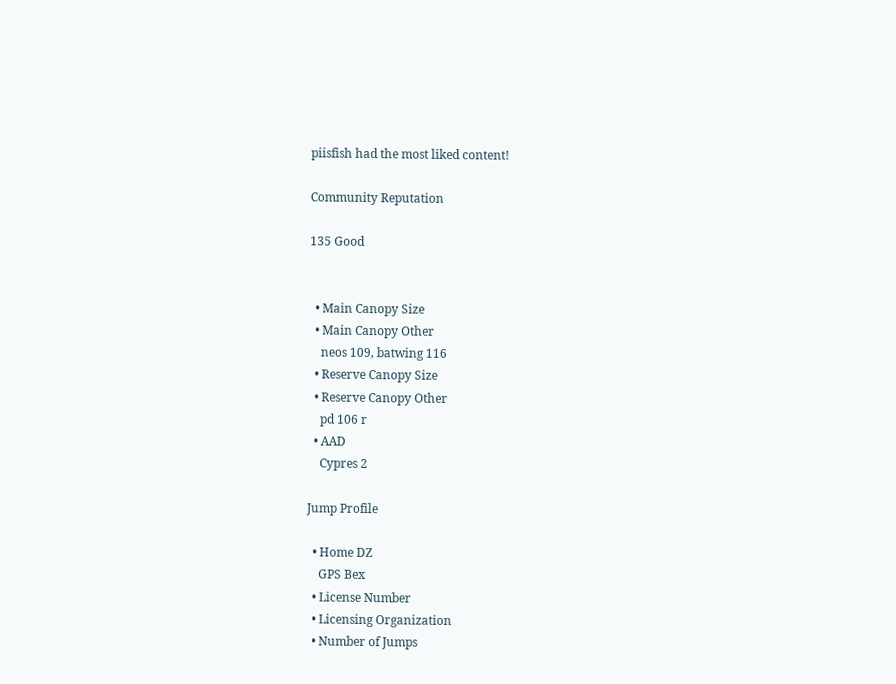piisfish had the most liked content!

Community Reputation

135 Good


  • Main Canopy Size
  • Main Canopy Other
    neos 109, batwing 116
  • Reserve Canopy Size
  • Reserve Canopy Other
    pd 106 r
  • AAD
    Cypres 2

Jump Profile

  • Home DZ
    GPS Bex
  • License Number
  • Licensing Organization
  • Number of Jumps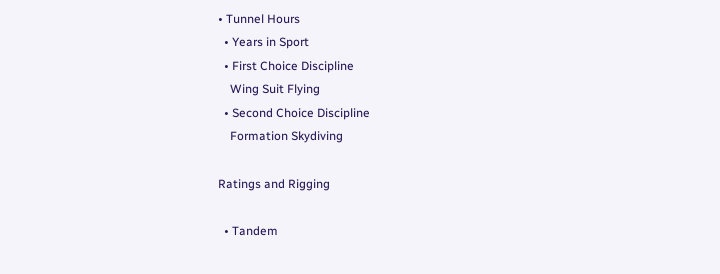• Tunnel Hours
  • Years in Sport
  • First Choice Discipline
    Wing Suit Flying
  • Second Choice Discipline
    Formation Skydiving

Ratings and Rigging

  • Tandem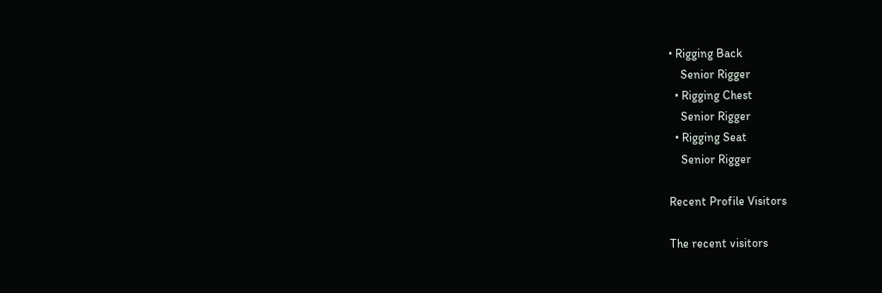• Rigging Back
    Senior Rigger
  • Rigging Chest
    Senior Rigger
  • Rigging Seat
    Senior Rigger

Recent Profile Visitors

The recent visitors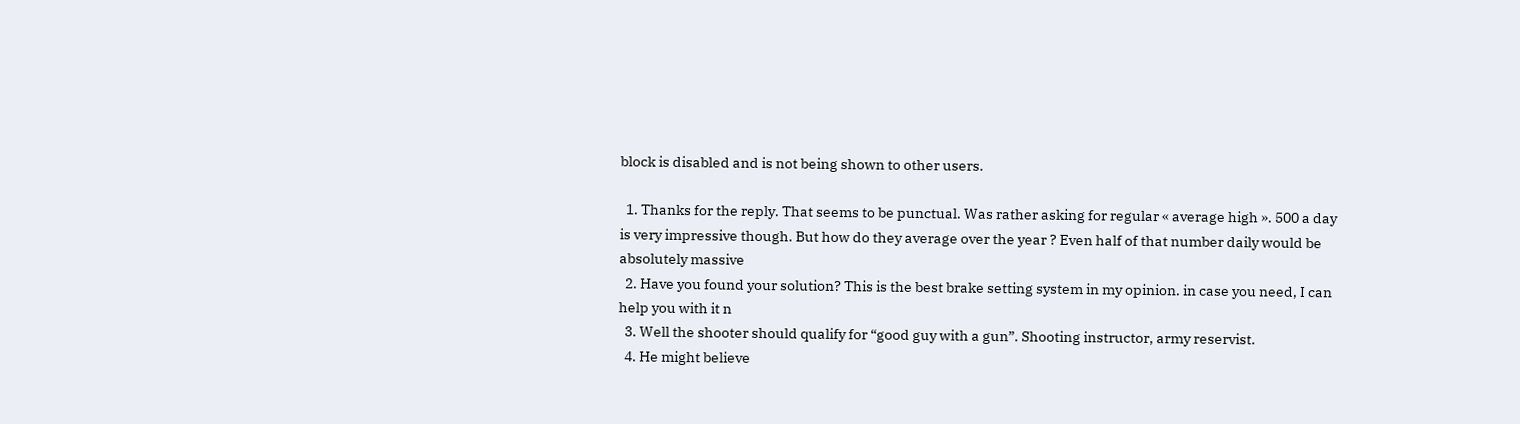block is disabled and is not being shown to other users.

  1. Thanks for the reply. That seems to be punctual. Was rather asking for regular « average high ». 500 a day is very impressive though. But how do they average over the year ? Even half of that number daily would be absolutely massive
  2. Have you found your solution? This is the best brake setting system in my opinion. in case you need, I can help you with it n
  3. Well the shooter should qualify for “good guy with a gun”. Shooting instructor, army reservist.
  4. He might believe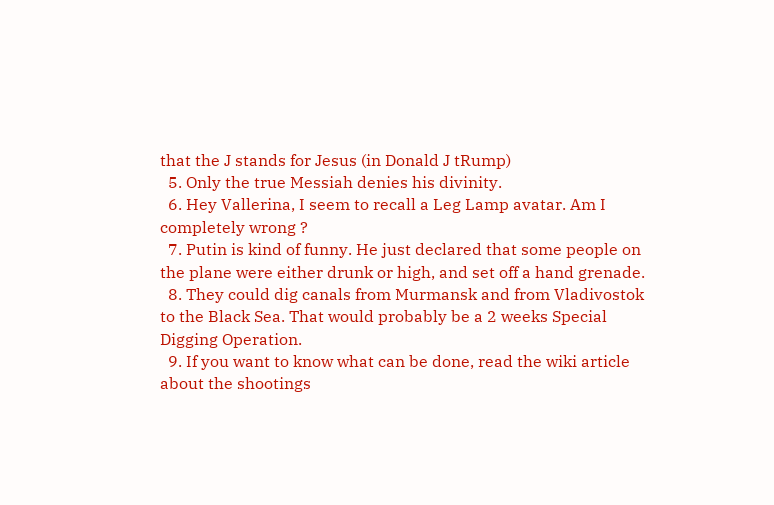that the J stands for Jesus (in Donald J tRump)
  5. Only the true Messiah denies his divinity.
  6. Hey Vallerina, I seem to recall a Leg Lamp avatar. Am I completely wrong ?
  7. Putin is kind of funny. He just declared that some people on the plane were either drunk or high, and set off a hand grenade.
  8. They could dig canals from Murmansk and from Vladivostok to the Black Sea. That would probably be a 2 weeks Special Digging Operation.
  9. If you want to know what can be done, read the wiki article about the shootings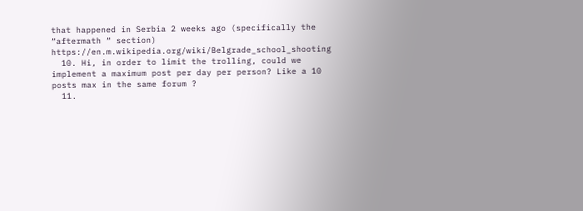that happened in Serbia 2 weeks ago (specifically the “aftermath “ section) https://en.m.wikipedia.org/wiki/Belgrade_school_shooting
  10. Hi, in order to limit the trolling, could we implement a maximum post per day per person? Like a 10 posts max in the same forum ?
  11.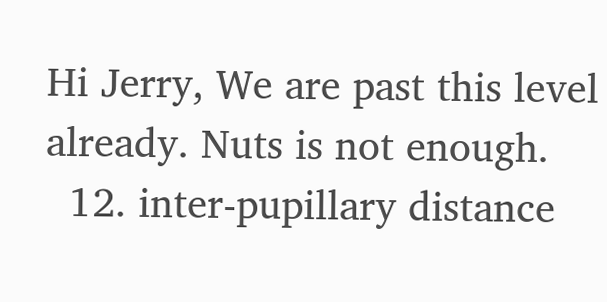Hi Jerry, We are past this level already. Nuts is not enough.
  12. inter-pupillary distance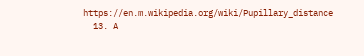https://en.m.wikipedia.org/wiki/Pupillary_distance
  13. A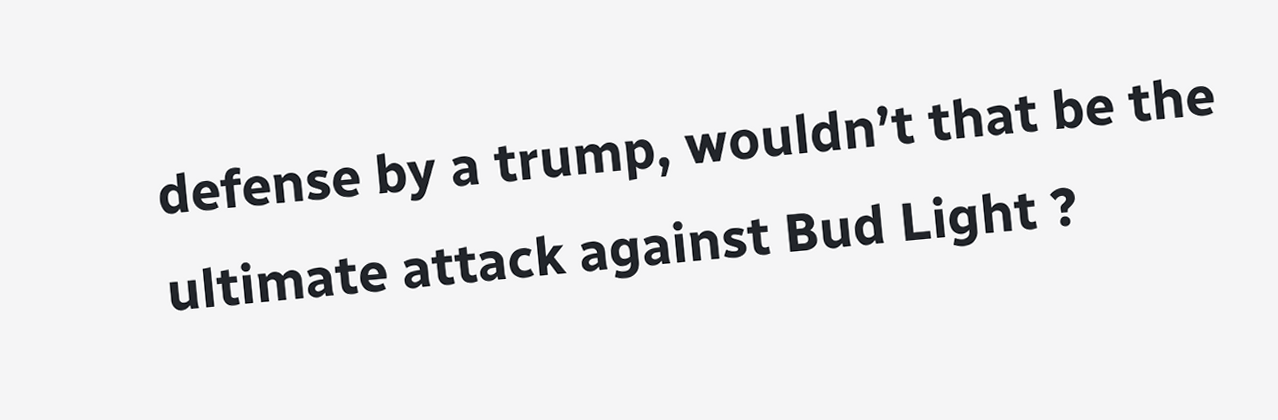defense by a trump, wouldn’t that be the ultimate attack against Bud Light ?